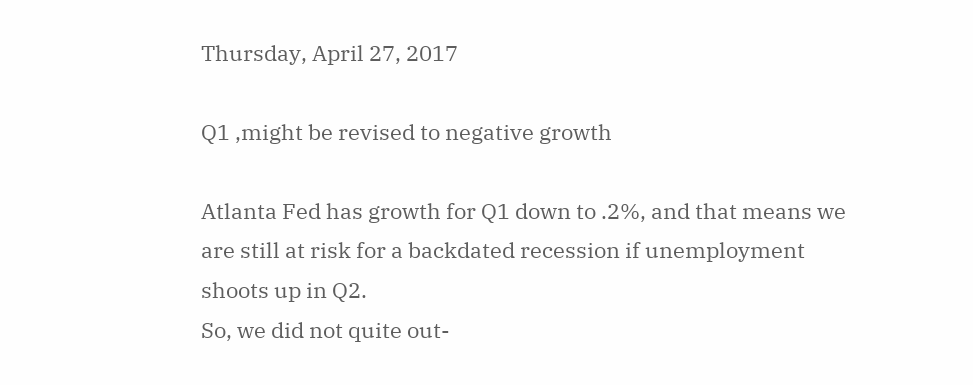Thursday, April 27, 2017

Q1 ,might be revised to negative growth

Atlanta Fed has growth for Q1 down to .2%, and that means we are still at risk for a backdated recession if unemployment shoots up in Q2.
So, we did not quite out-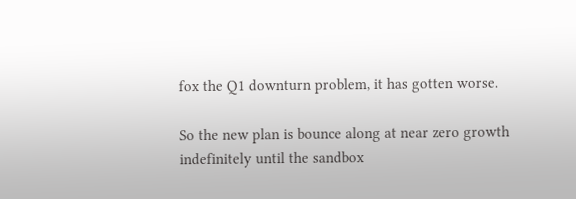fox the Q1 downturn problem, it has gotten worse.

So the new plan is bounce along at near zero growth indefinitely until the sandbox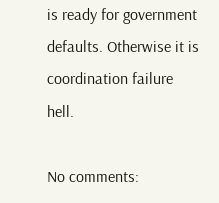is ready for government defaults. Otherwise it is coordination failure hell.

No comments: